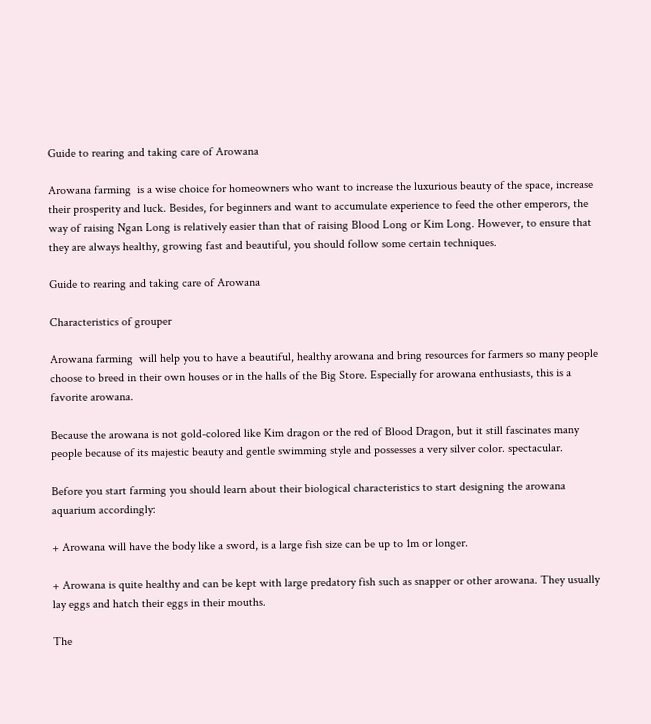Guide to rearing and taking care of Arowana

Arowana farming  is a wise choice for homeowners who want to increase the luxurious beauty of the space, increase their prosperity and luck. Besides, for beginners and want to accumulate experience to feed the other emperors, the way of raising Ngan Long is relatively easier than that of raising Blood Long or Kim Long. However, to ensure that they are always healthy, growing fast and beautiful, you should follow some certain techniques.

Guide to rearing and taking care of Arowana

Characteristics of grouper

Arowana farming  will help you to have a beautiful, healthy arowana and bring resources for farmers so many people choose to breed in their own houses or in the halls of the Big Store. Especially for arowana enthusiasts, this is a favorite arowana.

Because the arowana is not gold-colored like Kim dragon or the red of Blood Dragon, but it still fascinates many people because of its majestic beauty and gentle swimming style and possesses a very silver color. spectacular.

Before you start farming you should learn about their biological characteristics to start designing the arowana aquarium accordingly:

+ Arowana will have the body like a sword, is a large fish size can be up to 1m or longer.

+ Arowana is quite healthy and can be kept with large predatory fish such as snapper or other arowana. They usually lay eggs and hatch their eggs in their mouths.

The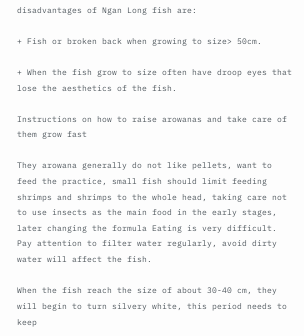disadvantages of Ngan Long fish are:

+ Fish or broken back when growing to size> 50cm.

+ When the fish grow to size often have droop eyes that lose the aesthetics of the fish.

Instructions on how to raise arowanas and take care of them grow fast

They arowana generally do not like pellets, want to feed the practice, small fish should limit feeding shrimps and shrimps to the whole head, taking care not to use insects as the main food in the early stages, later changing the formula Eating is very difficult. Pay attention to filter water regularly, avoid dirty water will affect the fish.

When the fish reach the size of about 30-40 cm, they will begin to turn silvery white, this period needs to keep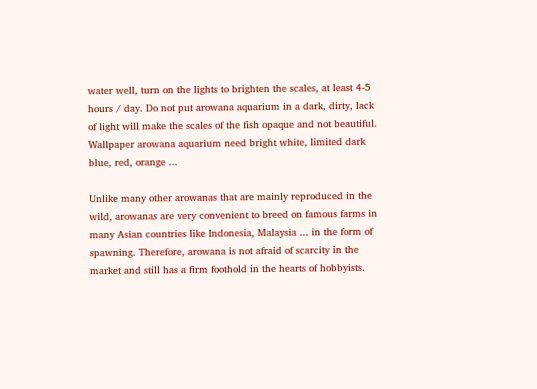water well, turn on the lights to brighten the scales, at least 4-5 hours / day. Do not put arowana aquarium in a dark, dirty, lack of light will make the scales of the fish opaque and not beautiful. Wallpaper arowana aquarium need bright white, limited dark blue, red, orange ...

Unlike many other arowanas that are mainly reproduced in the wild, arowanas are very convenient to breed on famous farms in many Asian countries like Indonesia, Malaysia ... in the form of spawning. Therefore, arowana is not afraid of scarcity in the market and still has a firm foothold in the hearts of hobbyists.